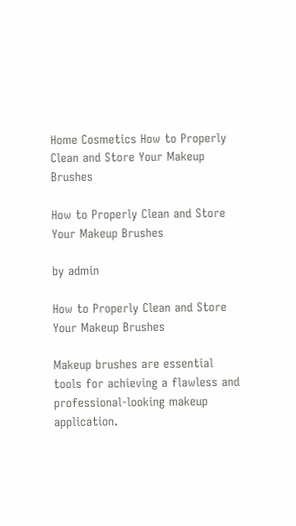Home Cosmetics How to Properly Clean and Store Your Makeup Brushes

How to Properly Clean and Store Your Makeup Brushes

by admin

How to Properly Clean and Store Your Makeup Brushes

Makeup brushes are essential tools for achieving a flawless and professional-looking makeup application.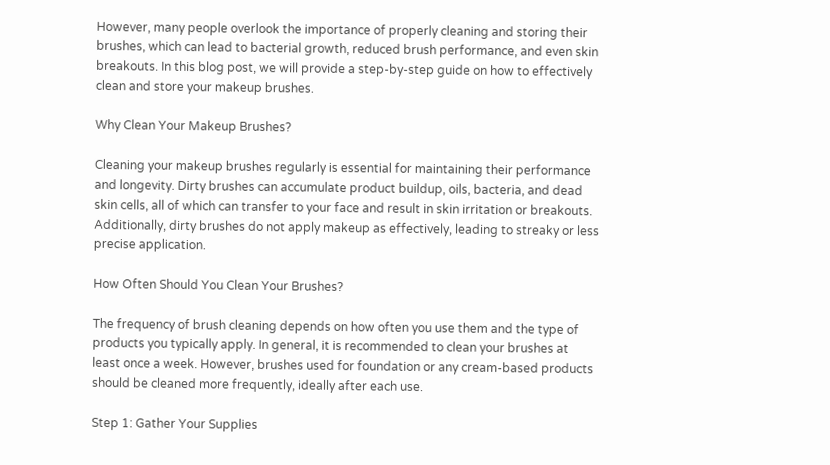However, many people overlook the importance of properly cleaning and storing their brushes, which can lead to bacterial growth, reduced brush performance, and even skin breakouts. In this blog post, we will provide a step-by-step guide on how to effectively clean and store your makeup brushes.

Why Clean Your Makeup Brushes?

Cleaning your makeup brushes regularly is essential for maintaining their performance and longevity. Dirty brushes can accumulate product buildup, oils, bacteria, and dead skin cells, all of which can transfer to your face and result in skin irritation or breakouts. Additionally, dirty brushes do not apply makeup as effectively, leading to streaky or less precise application.

How Often Should You Clean Your Brushes?

The frequency of brush cleaning depends on how often you use them and the type of products you typically apply. In general, it is recommended to clean your brushes at least once a week. However, brushes used for foundation or any cream-based products should be cleaned more frequently, ideally after each use.

Step 1: Gather Your Supplies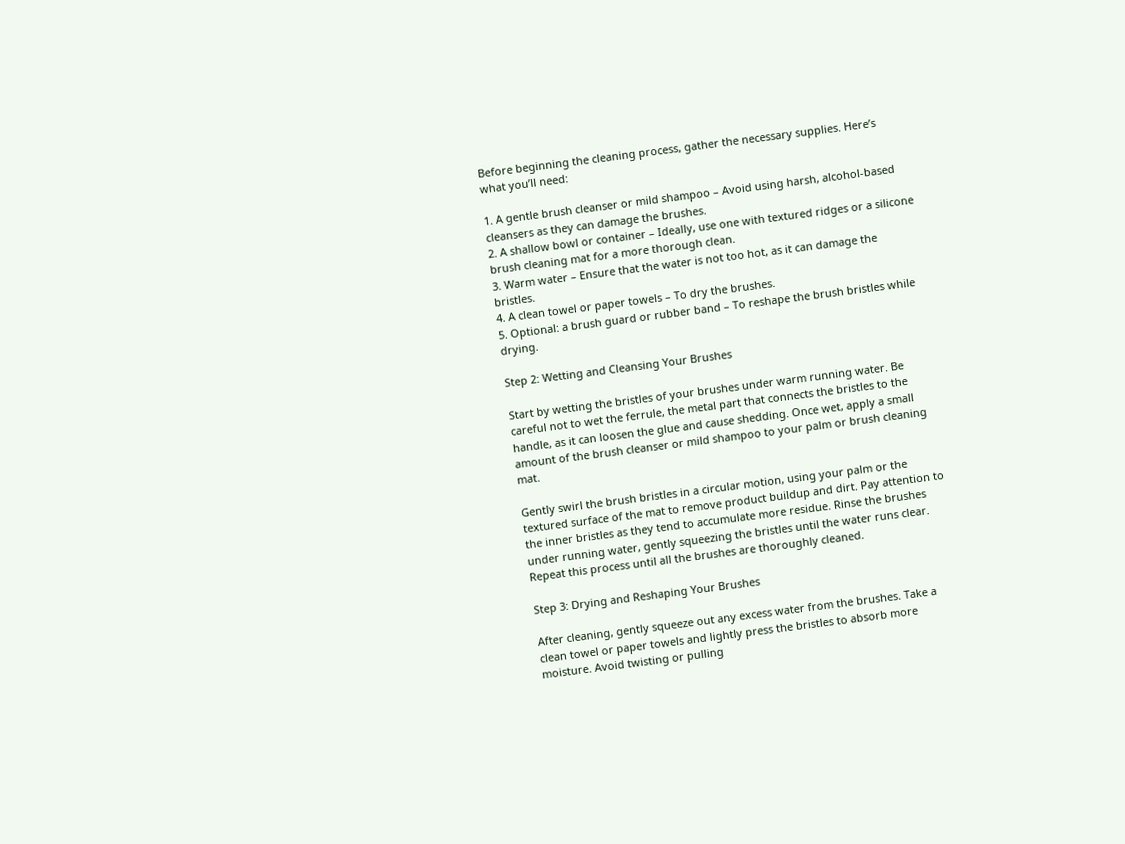Before beginning the cleaning process, gather the necessary supplies. Here’s what you’ll need:

1. A gentle brush cleanser or mild shampoo – Avoid using harsh, alcohol-based cleansers as they can damage the brushes.
2. A shallow bowl or container – Ideally, use one with textured ridges or a silicone brush cleaning mat for a more thorough clean.
3. Warm water – Ensure that the water is not too hot, as it can damage the bristles.
4. A clean towel or paper towels – To dry the brushes.
5. Optional: a brush guard or rubber band – To reshape the brush bristles while drying.

Step 2: Wetting and Cleansing Your Brushes

Start by wetting the bristles of your brushes under warm running water. Be careful not to wet the ferrule, the metal part that connects the bristles to the handle, as it can loosen the glue and cause shedding. Once wet, apply a small amount of the brush cleanser or mild shampoo to your palm or brush cleaning mat.

Gently swirl the brush bristles in a circular motion, using your palm or the textured surface of the mat to remove product buildup and dirt. Pay attention to the inner bristles as they tend to accumulate more residue. Rinse the brushes under running water, gently squeezing the bristles until the water runs clear. Repeat this process until all the brushes are thoroughly cleaned.

Step 3: Drying and Reshaping Your Brushes

After cleaning, gently squeeze out any excess water from the brushes. Take a clean towel or paper towels and lightly press the bristles to absorb more moisture. Avoid twisting or pulling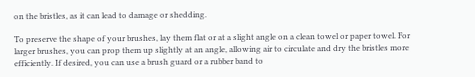on the bristles, as it can lead to damage or shedding.

To preserve the shape of your brushes, lay them flat or at a slight angle on a clean towel or paper towel. For larger brushes, you can prop them up slightly at an angle, allowing air to circulate and dry the bristles more efficiently. If desired, you can use a brush guard or a rubber band to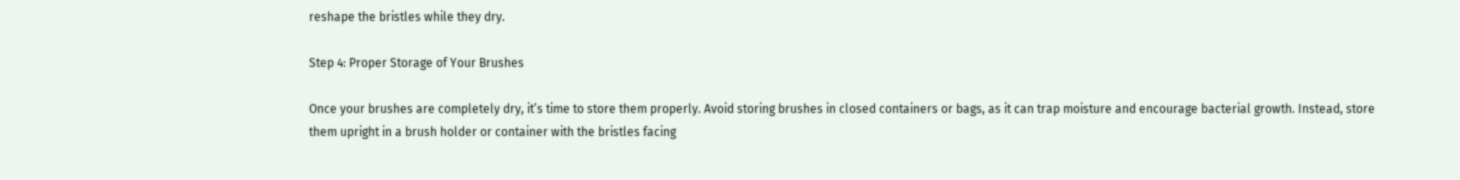reshape the bristles while they dry.

Step 4: Proper Storage of Your Brushes

Once your brushes are completely dry, it’s time to store them properly. Avoid storing brushes in closed containers or bags, as it can trap moisture and encourage bacterial growth. Instead, store them upright in a brush holder or container with the bristles facing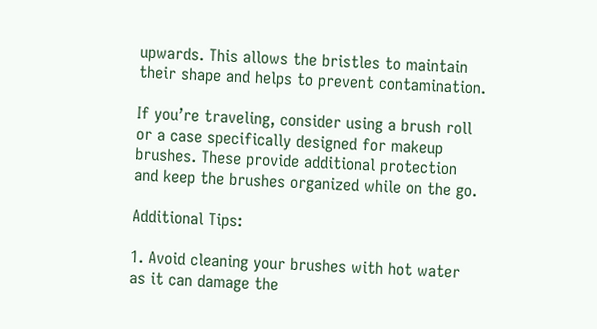upwards. This allows the bristles to maintain their shape and helps to prevent contamination.

If you’re traveling, consider using a brush roll or a case specifically designed for makeup brushes. These provide additional protection and keep the brushes organized while on the go.

Additional Tips:

1. Avoid cleaning your brushes with hot water as it can damage the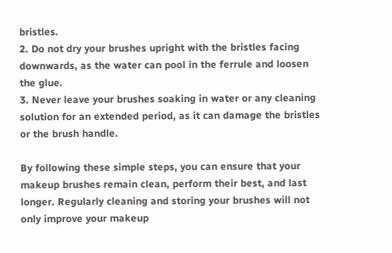bristles.
2. Do not dry your brushes upright with the bristles facing downwards, as the water can pool in the ferrule and loosen the glue.
3. Never leave your brushes soaking in water or any cleaning solution for an extended period, as it can damage the bristles or the brush handle.

By following these simple steps, you can ensure that your makeup brushes remain clean, perform their best, and last longer. Regularly cleaning and storing your brushes will not only improve your makeup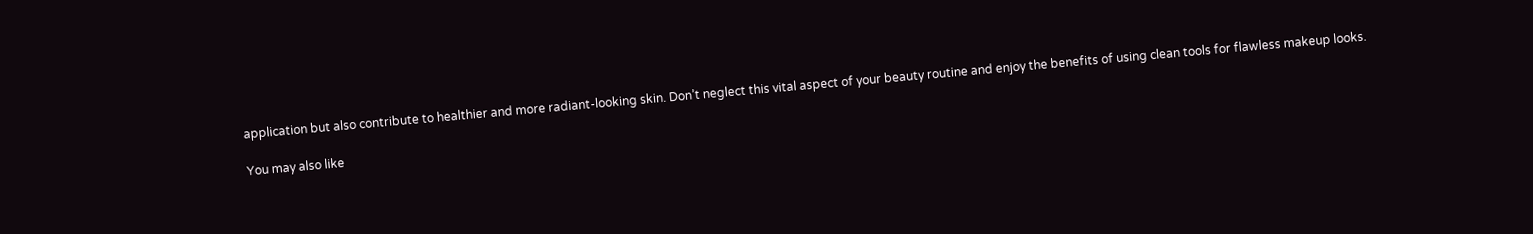application but also contribute to healthier and more radiant-looking skin. Don’t neglect this vital aspect of your beauty routine and enjoy the benefits of using clean tools for flawless makeup looks.

You may also like